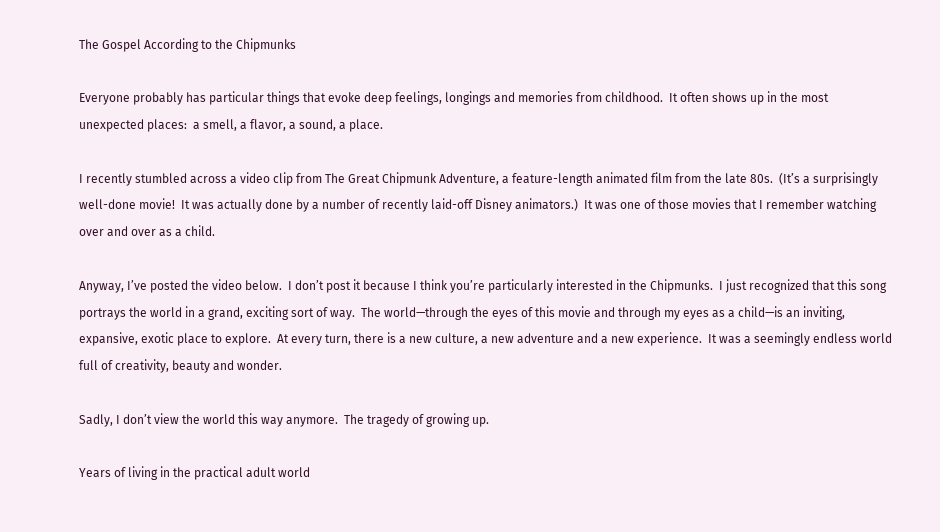The Gospel According to the Chipmunks

Everyone probably has particular things that evoke deep feelings, longings and memories from childhood.  It often shows up in the most unexpected places:  a smell, a flavor, a sound, a place.

I recently stumbled across a video clip from The Great Chipmunk Adventure, a feature-length animated film from the late 80s.  (It’s a surprisingly well-done movie!  It was actually done by a number of recently laid-off Disney animators.)  It was one of those movies that I remember watching over and over as a child.

Anyway, I’ve posted the video below.  I don’t post it because I think you’re particularly interested in the Chipmunks.  I just recognized that this song portrays the world in a grand, exciting sort of way.  The world—through the eyes of this movie and through my eyes as a child—is an inviting, expansive, exotic place to explore.  At every turn, there is a new culture, a new adventure and a new experience.  It was a seemingly endless world full of creativity, beauty and wonder.

Sadly, I don’t view the world this way anymore.  The tragedy of growing up.

Years of living in the practical adult world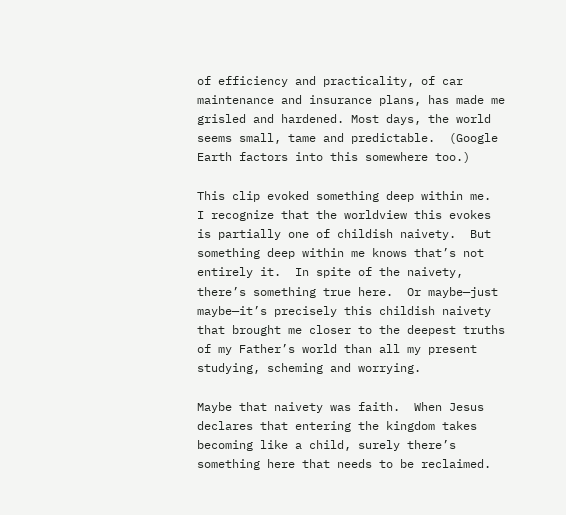of efficiency and practicality, of car maintenance and insurance plans, has made me grisled and hardened. Most days, the world seems small, tame and predictable.  (Google Earth factors into this somewhere too.)

This clip evoked something deep within me.  I recognize that the worldview this evokes is partially one of childish naivety.  But something deep within me knows that’s not entirely it.  In spite of the naivety, there’s something true here.  Or maybe—just maybe—it’s precisely this childish naivety that brought me closer to the deepest truths of my Father’s world than all my present studying, scheming and worrying.

Maybe that naivety was faith.  When Jesus declares that entering the kingdom takes becoming like a child, surely there’s something here that needs to be reclaimed.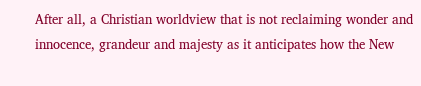After all, a Christian worldview that is not reclaiming wonder and innocence, grandeur and majesty as it anticipates how the New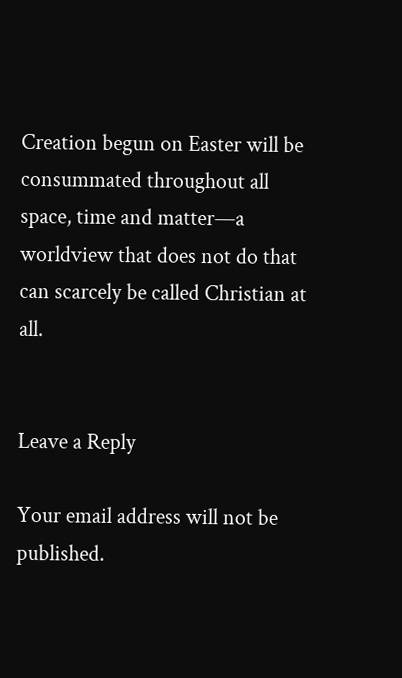Creation begun on Easter will be consummated throughout all space, time and matter—a worldview that does not do that can scarcely be called Christian at all.


Leave a Reply

Your email address will not be published.